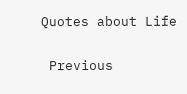Quotes about Life

 Previous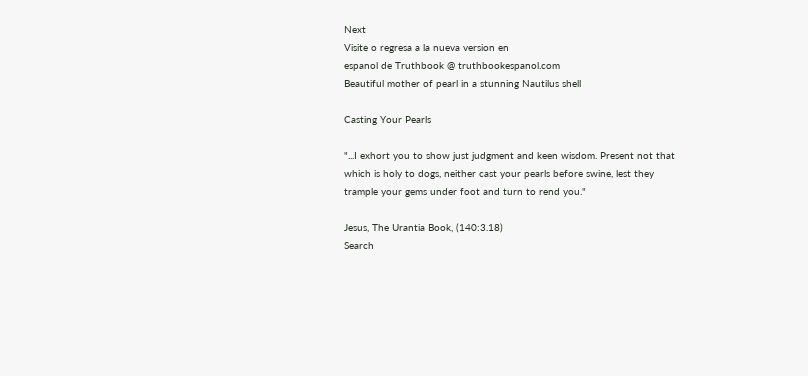Next
Visite o regresa a la nueva version en
espanol de Truthbook @ truthbookespanol.com
Beautiful mother of pearl in a stunning Nautilus shell

Casting Your Pearls

"...I exhort you to show just judgment and keen wisdom. Present not that which is holy to dogs, neither cast your pearls before swine, lest they trample your gems under foot and turn to rend you."

Jesus, The Urantia Book, (140:3.18)
Search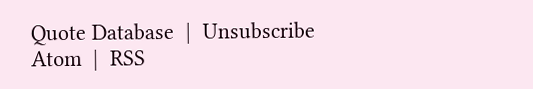Quote Database  |  Unsubscribe
Atom  |  RSS